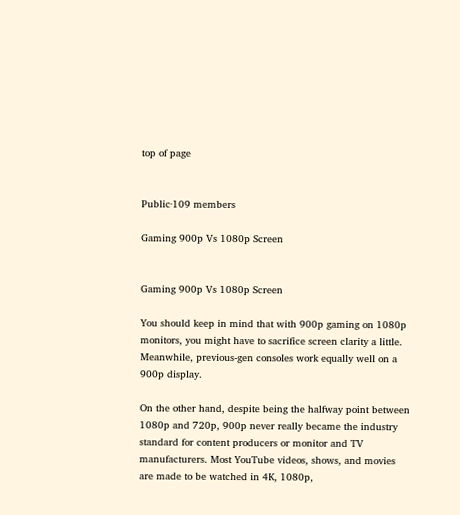top of page


Public·109 members

Gaming 900p Vs 1080p Screen


Gaming 900p Vs 1080p Screen

You should keep in mind that with 900p gaming on 1080p monitors, you might have to sacrifice screen clarity a little. Meanwhile, previous-gen consoles work equally well on a 900p display.

On the other hand, despite being the halfway point between 1080p and 720p, 900p never really became the industry standard for content producers or monitor and TV manufacturers. Most YouTube videos, shows, and movies are made to be watched in 4K, 1080p,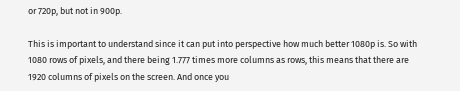or 720p, but not in 900p.

This is important to understand since it can put into perspective how much better 1080p is. So with 1080 rows of pixels, and there being 1.777 times more columns as rows, this means that there are 1920 columns of pixels on the screen. And once you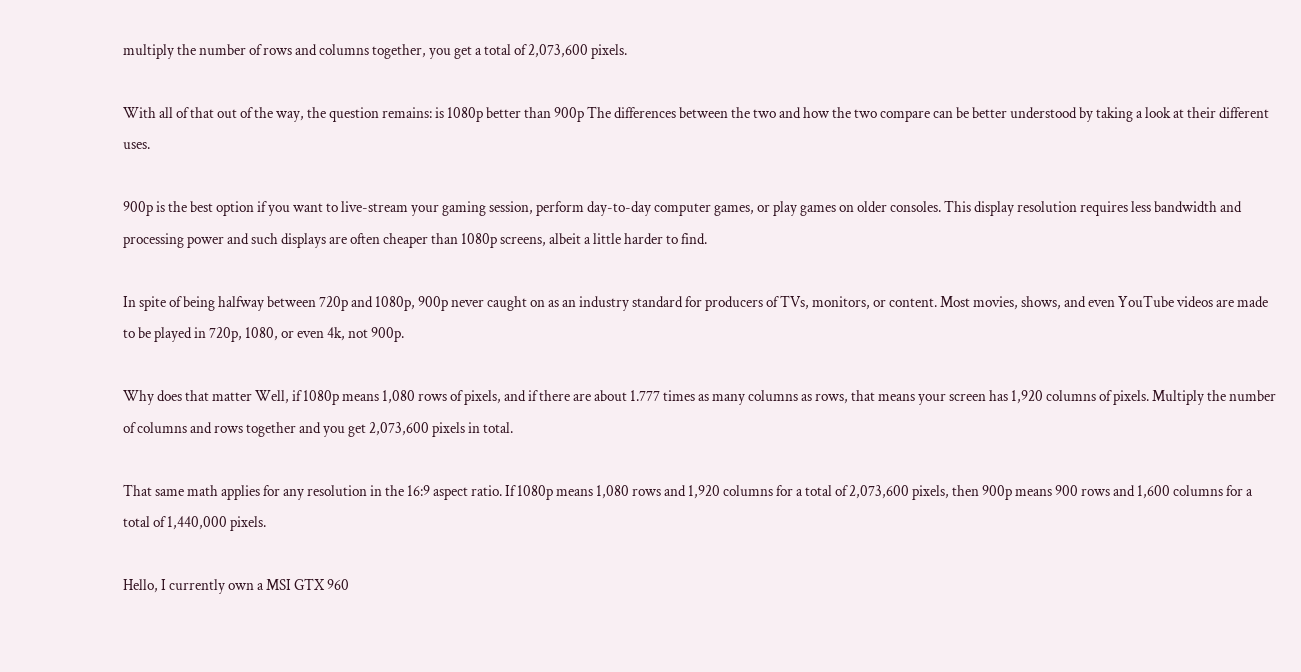multiply the number of rows and columns together, you get a total of 2,073,600 pixels.

With all of that out of the way, the question remains: is 1080p better than 900p The differences between the two and how the two compare can be better understood by taking a look at their different uses.

900p is the best option if you want to live-stream your gaming session, perform day-to-day computer games, or play games on older consoles. This display resolution requires less bandwidth and processing power and such displays are often cheaper than 1080p screens, albeit a little harder to find.

In spite of being halfway between 720p and 1080p, 900p never caught on as an industry standard for producers of TVs, monitors, or content. Most movies, shows, and even YouTube videos are made to be played in 720p, 1080, or even 4k, not 900p.

Why does that matter Well, if 1080p means 1,080 rows of pixels, and if there are about 1.777 times as many columns as rows, that means your screen has 1,920 columns of pixels. Multiply the number of columns and rows together and you get 2,073,600 pixels in total.

That same math applies for any resolution in the 16:9 aspect ratio. If 1080p means 1,080 rows and 1,920 columns for a total of 2,073,600 pixels, then 900p means 900 rows and 1,600 columns for a total of 1,440,000 pixels.

Hello, I currently own a MSI GTX 960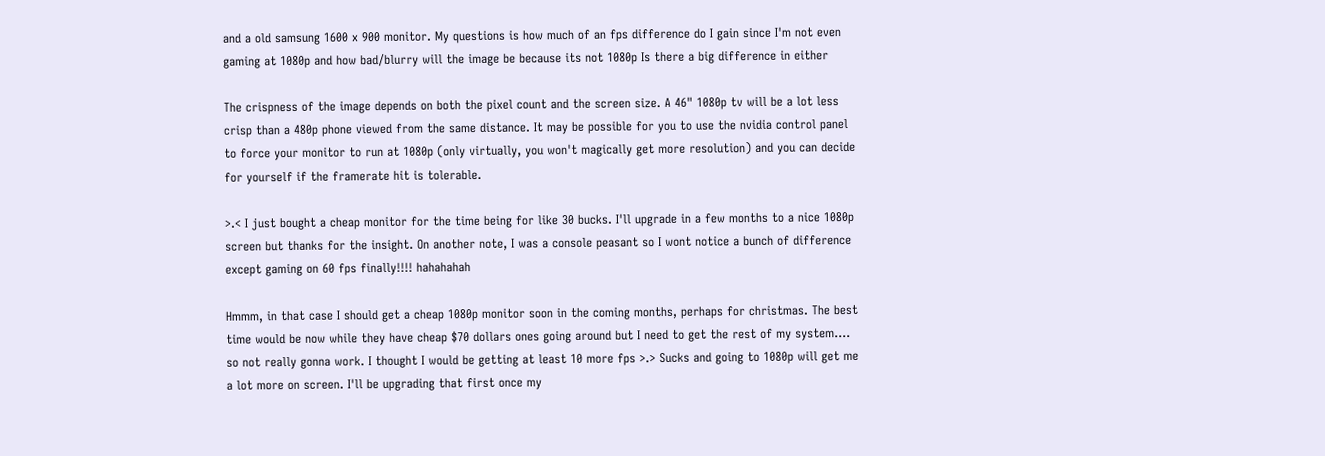and a old samsung 1600 x 900 monitor. My questions is how much of an fps difference do I gain since I'm not even gaming at 1080p and how bad/blurry will the image be because its not 1080p Is there a big difference in either

The crispness of the image depends on both the pixel count and the screen size. A 46" 1080p tv will be a lot less crisp than a 480p phone viewed from the same distance. It may be possible for you to use the nvidia control panel to force your monitor to run at 1080p (only virtually, you won't magically get more resolution) and you can decide for yourself if the framerate hit is tolerable.

>.< I just bought a cheap monitor for the time being for like 30 bucks. I'll upgrade in a few months to a nice 1080p screen but thanks for the insight. On another note, I was a console peasant so I wont notice a bunch of difference except gaming on 60 fps finally!!!! hahahahah

Hmmm, in that case I should get a cheap 1080p monitor soon in the coming months, perhaps for christmas. The best time would be now while they have cheap $70 dollars ones going around but I need to get the rest of my system.... so not really gonna work. I thought I would be getting at least 10 more fps >.> Sucks and going to 1080p will get me a lot more on screen. I'll be upgrading that first once my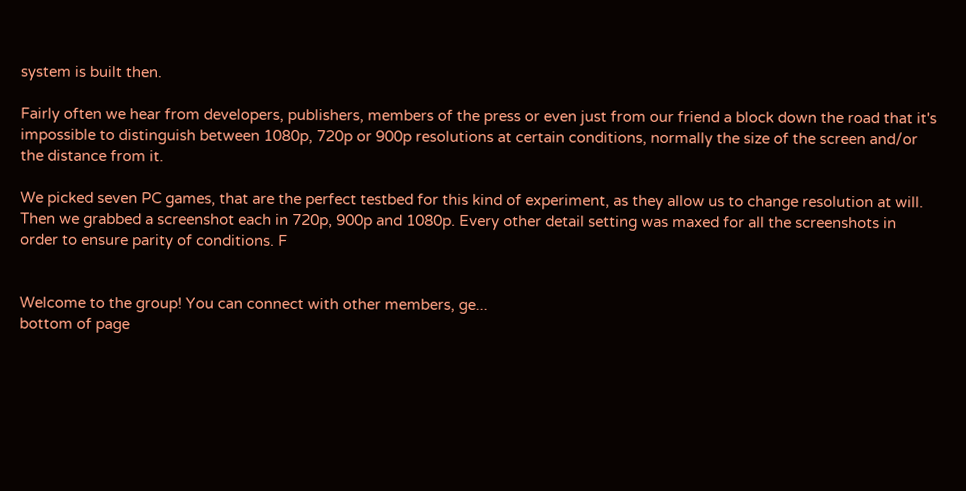system is built then.

Fairly often we hear from developers, publishers, members of the press or even just from our friend a block down the road that it's impossible to distinguish between 1080p, 720p or 900p resolutions at certain conditions, normally the size of the screen and/or the distance from it.

We picked seven PC games, that are the perfect testbed for this kind of experiment, as they allow us to change resolution at will. Then we grabbed a screenshot each in 720p, 900p and 1080p. Every other detail setting was maxed for all the screenshots in order to ensure parity of conditions. F


Welcome to the group! You can connect with other members, ge...
bottom of page